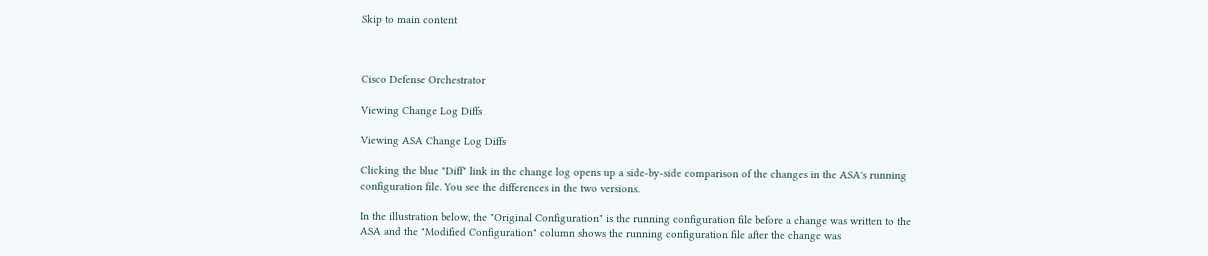Skip to main content



Cisco Defense Orchestrator

Viewing Change Log Diffs

Viewing ASA Change Log Diffs

Clicking the blue "Diff" link in the change log opens up a side-by-side comparison of the changes in the ASA's running configuration file. You see the differences in the two versions.

In the illustration below, the "Original Configuration" is the running configuration file before a change was written to the ASA and the "Modified Configuration" column shows the running configuration file after the change was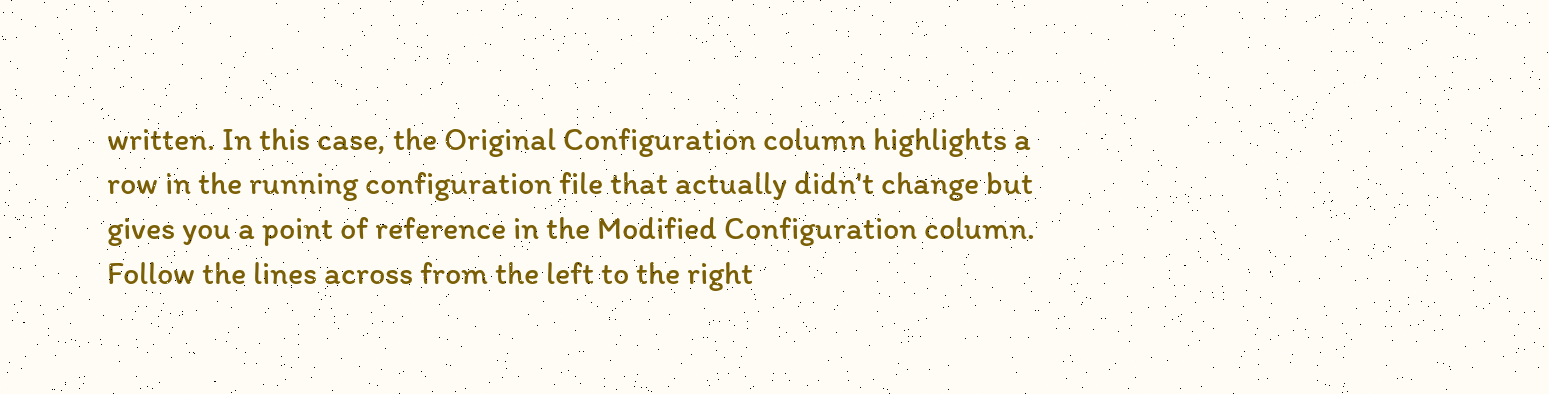written. In this case, the Original Configuration column highlights a row in the running configuration file that actually didn't change but gives you a point of reference in the Modified Configuration column. Follow the lines across from the left to the right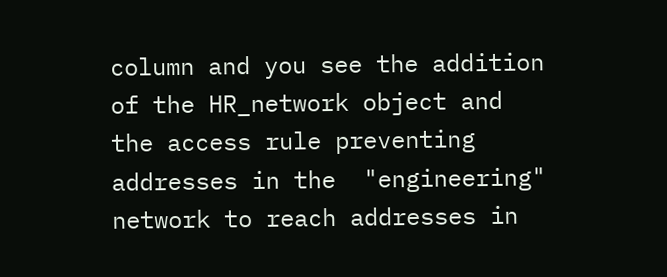column and you see the addition of the HR_network object and the access rule preventing addresses in the  "engineering" network to reach addresses in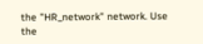the "HR_network" network. Use the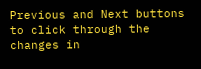Previous and Next buttons to click through the changes in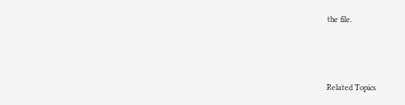the file.



Related Topics